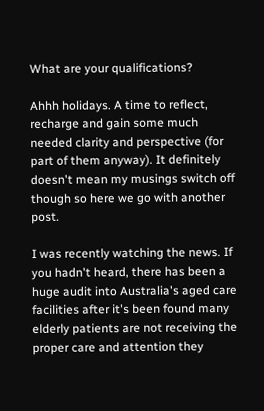What are your qualifications?

Ahhh holidays. A time to reflect, recharge and gain some much needed clarity and perspective (for part of them anyway). It definitely doesn't mean my musings switch off though so here we go with another post.

I was recently watching the news. If you hadn't heard, there has been a huge audit into Australia's aged care facilities after it's been found many elderly patients are not receiving the proper care and attention they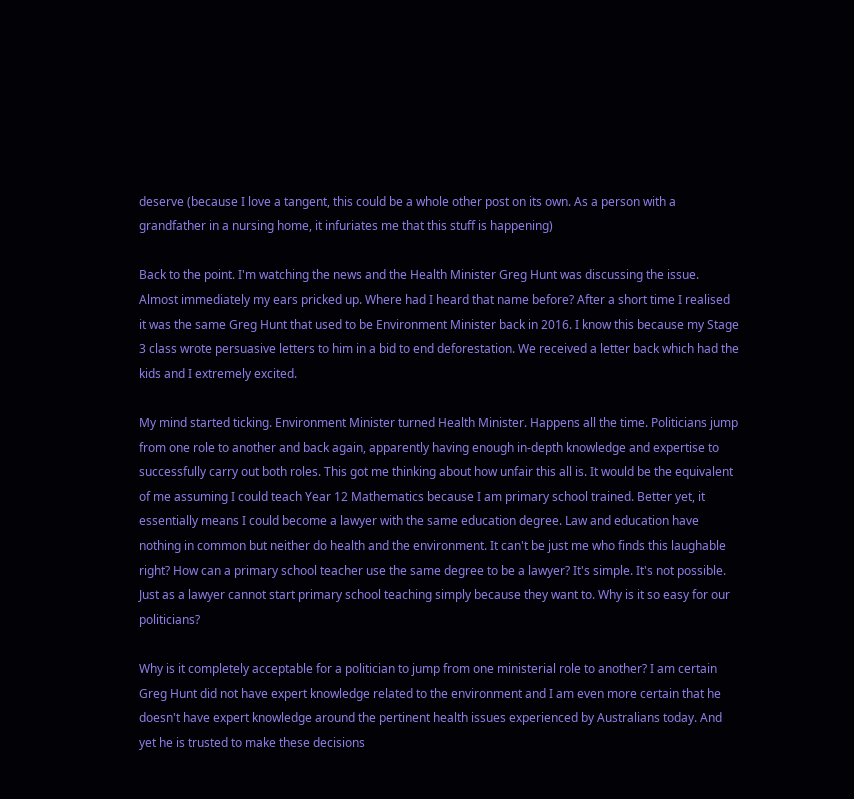deserve (because I love a tangent, this could be a whole other post on its own. As a person with a grandfather in a nursing home, it infuriates me that this stuff is happening)

Back to the point. I'm watching the news and the Health Minister Greg Hunt was discussing the issue. Almost immediately my ears pricked up. Where had I heard that name before? After a short time I realised it was the same Greg Hunt that used to be Environment Minister back in 2016. I know this because my Stage 3 class wrote persuasive letters to him in a bid to end deforestation. We received a letter back which had the kids and I extremely excited.

My mind started ticking. Environment Minister turned Health Minister. Happens all the time. Politicians jump from one role to another and back again, apparently having enough in-depth knowledge and expertise to successfully carry out both roles. This got me thinking about how unfair this all is. It would be the equivalent of me assuming I could teach Year 12 Mathematics because I am primary school trained. Better yet, it essentially means I could become a lawyer with the same education degree. Law and education have nothing in common but neither do health and the environment. It can't be just me who finds this laughable right? How can a primary school teacher use the same degree to be a lawyer? It's simple. It's not possible. Just as a lawyer cannot start primary school teaching simply because they want to. Why is it so easy for our politicians?

Why is it completely acceptable for a politician to jump from one ministerial role to another? I am certain Greg Hunt did not have expert knowledge related to the environment and I am even more certain that he doesn't have expert knowledge around the pertinent health issues experienced by Australians today. And yet he is trusted to make these decisions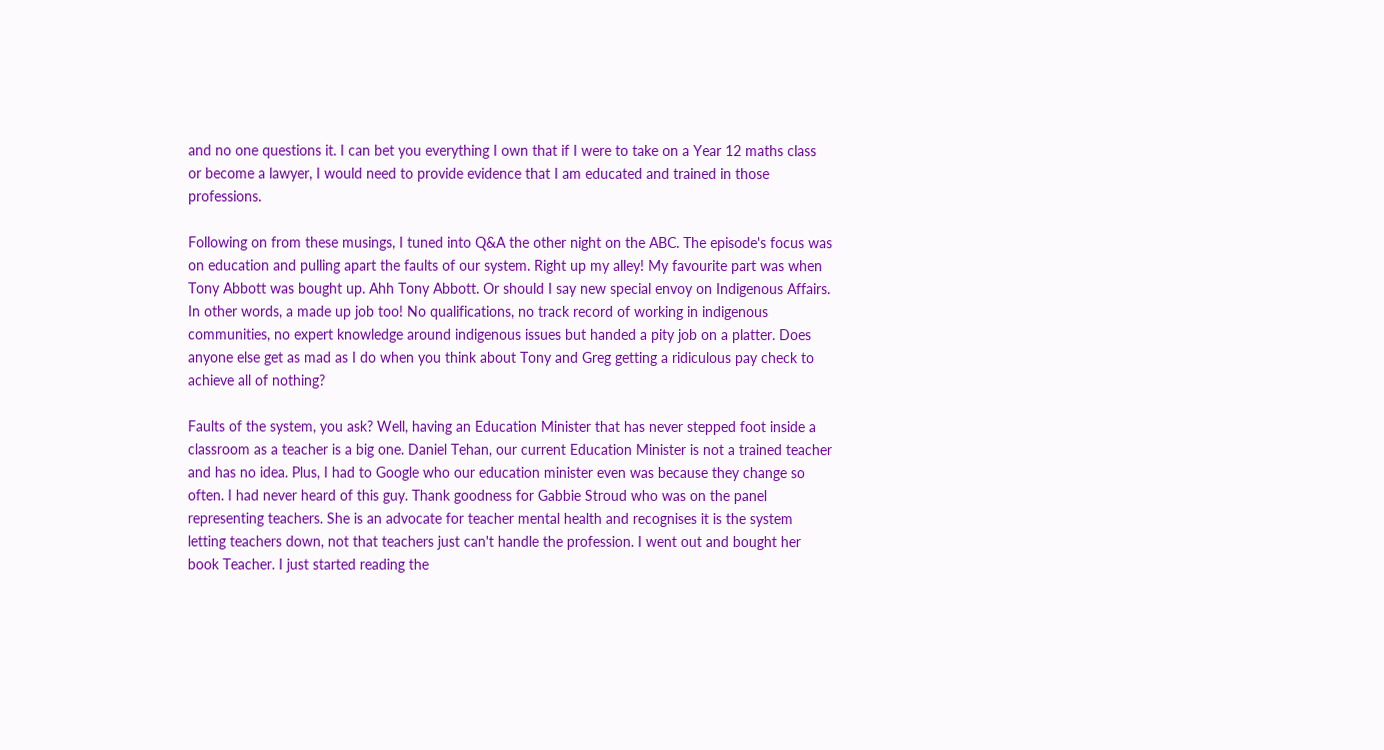and no one questions it. I can bet you everything I own that if I were to take on a Year 12 maths class or become a lawyer, I would need to provide evidence that I am educated and trained in those professions.

Following on from these musings, I tuned into Q&A the other night on the ABC. The episode's focus was on education and pulling apart the faults of our system. Right up my alley! My favourite part was when Tony Abbott was bought up. Ahh Tony Abbott. Or should I say new special envoy on Indigenous Affairs. In other words, a made up job too! No qualifications, no track record of working in indigenous communities, no expert knowledge around indigenous issues but handed a pity job on a platter. Does anyone else get as mad as I do when you think about Tony and Greg getting a ridiculous pay check to achieve all of nothing?

Faults of the system, you ask? Well, having an Education Minister that has never stepped foot inside a classroom as a teacher is a big one. Daniel Tehan, our current Education Minister is not a trained teacher and has no idea. Plus, I had to Google who our education minister even was because they change so often. I had never heard of this guy. Thank goodness for Gabbie Stroud who was on the panel representing teachers. She is an advocate for teacher mental health and recognises it is the system letting teachers down, not that teachers just can't handle the profession. I went out and bought her book Teacher. I just started reading the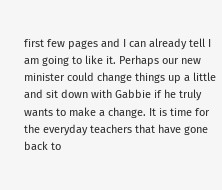first few pages and I can already tell I am going to like it. Perhaps our new minister could change things up a little and sit down with Gabbie if he truly wants to make a change. It is time for the everyday teachers that have gone back to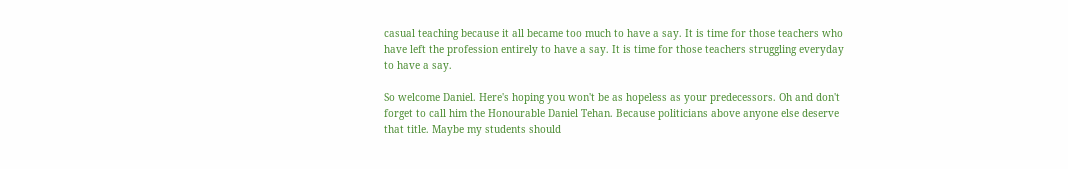casual teaching because it all became too much to have a say. It is time for those teachers who have left the profession entirely to have a say. It is time for those teachers struggling everyday to have a say.

So welcome Daniel. Here's hoping you won't be as hopeless as your predecessors. Oh and don't forget to call him the Honourable Daniel Tehan. Because politicians above anyone else deserve that title. Maybe my students should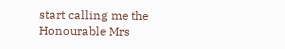start calling me the Honourable Mrs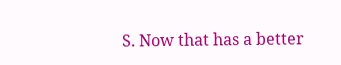S. Now that has a better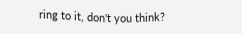ring to it, don't you think?